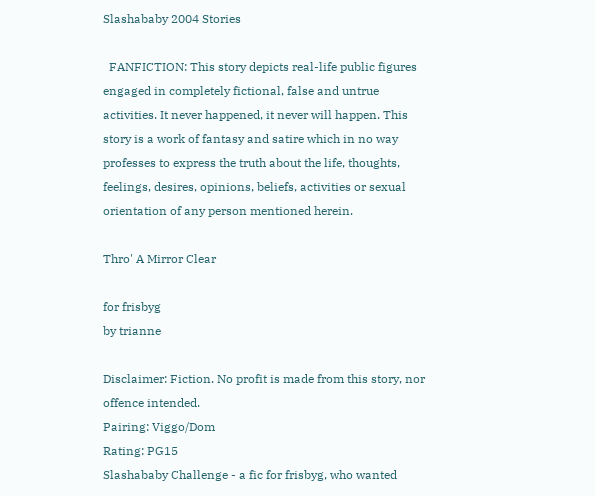Slashababy 2004 Stories

  FANFICTION: This story depicts real-life public figures engaged in completely fictional, false and untrue activities. It never happened, it never will happen. This story is a work of fantasy and satire which in no way professes to express the truth about the life, thoughts, feelings, desires, opinions, beliefs, activities or sexual orientation of any person mentioned herein.

Thro' A Mirror Clear

for frisbyg
by trianne

Disclaimer: Fiction. No profit is made from this story, nor offence intended.
Pairing: Viggo/Dom
Rating: PG15
Slashababy Challenge - a fic for frisbyg, who wanted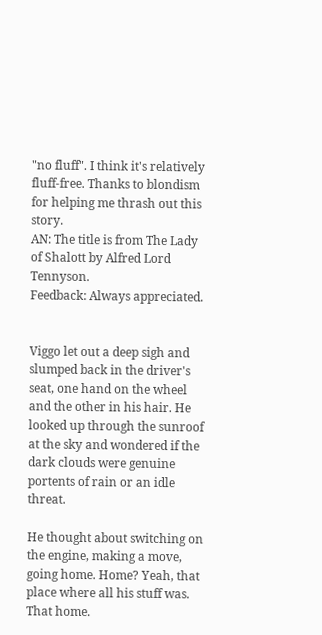"no fluff". I think it's relatively fluff-free. Thanks to blondism for helping me thrash out this story.
AN: The title is from The Lady of Shalott by Alfred Lord Tennyson.
Feedback: Always appreciated.


Viggo let out a deep sigh and slumped back in the driver's seat, one hand on the wheel and the other in his hair. He looked up through the sunroof at the sky and wondered if the dark clouds were genuine portents of rain or an idle threat.

He thought about switching on the engine, making a move, going home. Home? Yeah, that place where all his stuff was. That home.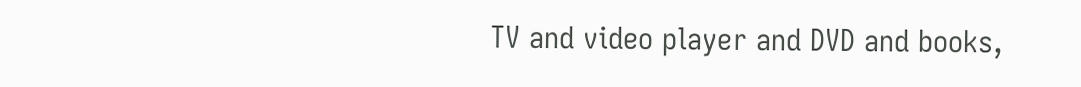TV and video player and DVD and books,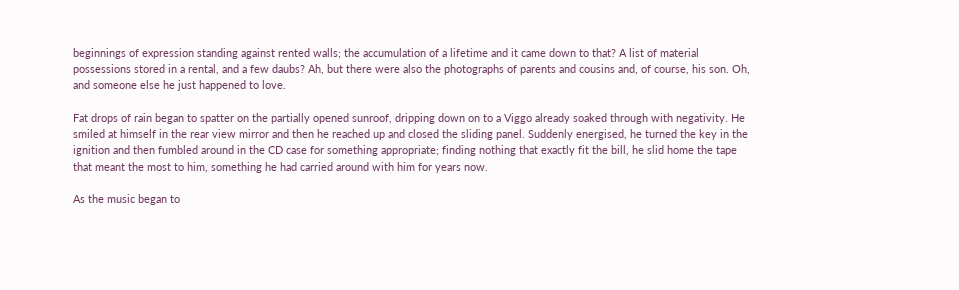beginnings of expression standing against rented walls; the accumulation of a lifetime and it came down to that? A list of material possessions stored in a rental, and a few daubs? Ah, but there were also the photographs of parents and cousins and, of course, his son. Oh, and someone else he just happened to love.

Fat drops of rain began to spatter on the partially opened sunroof, dripping down on to a Viggo already soaked through with negativity. He smiled at himself in the rear view mirror and then he reached up and closed the sliding panel. Suddenly energised, he turned the key in the ignition and then fumbled around in the CD case for something appropriate; finding nothing that exactly fit the bill, he slid home the tape that meant the most to him, something he had carried around with him for years now.

As the music began to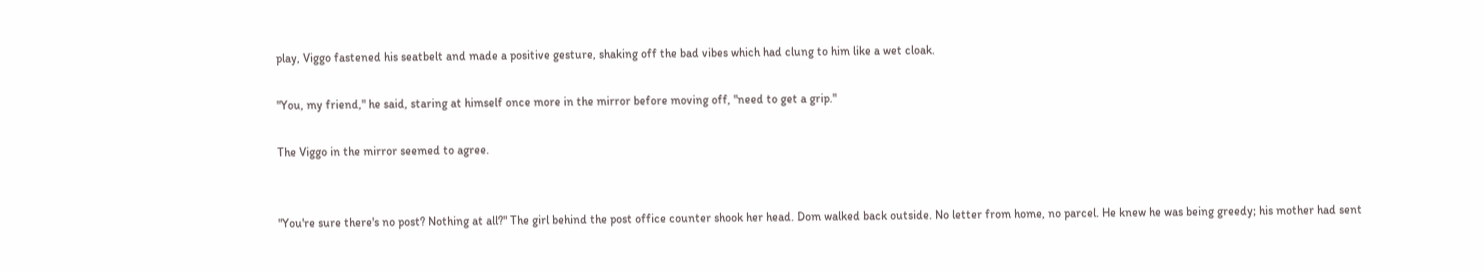play, Viggo fastened his seatbelt and made a positive gesture, shaking off the bad vibes which had clung to him like a wet cloak.

"You, my friend," he said, staring at himself once more in the mirror before moving off, "need to get a grip."

The Viggo in the mirror seemed to agree.


"You're sure there's no post? Nothing at all?" The girl behind the post office counter shook her head. Dom walked back outside. No letter from home, no parcel. He knew he was being greedy; his mother had sent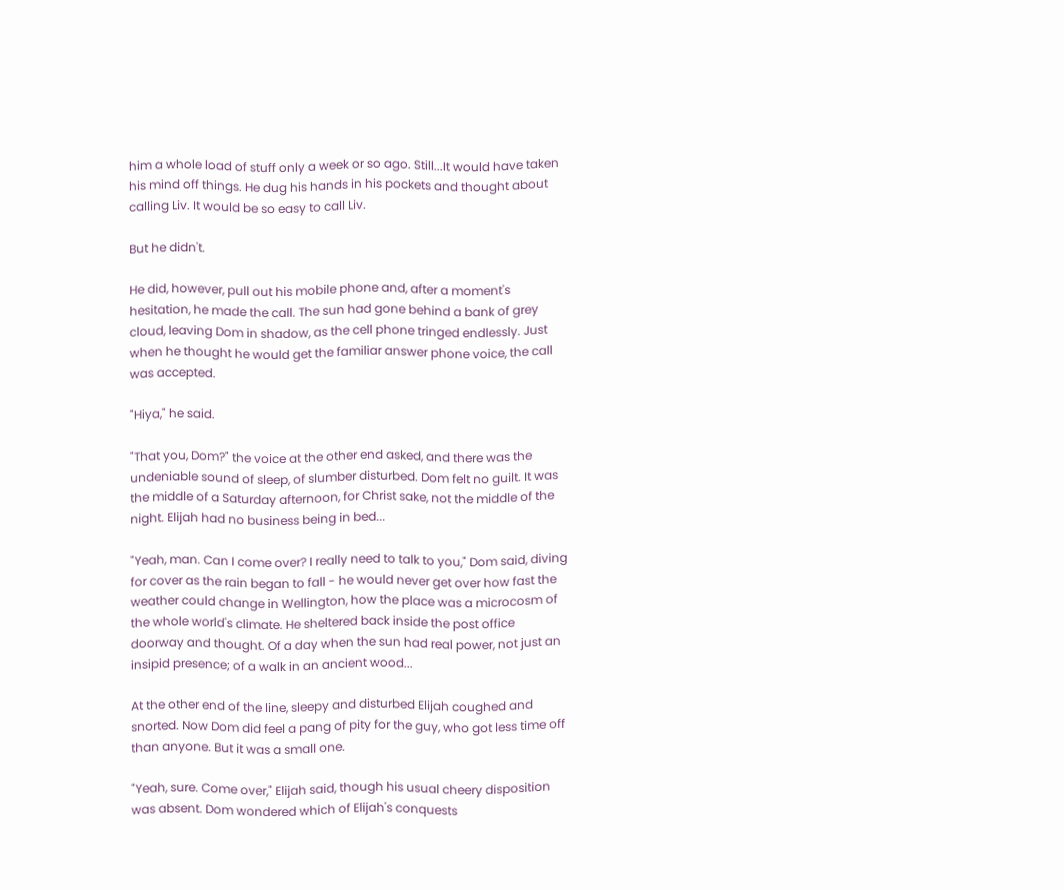him a whole load of stuff only a week or so ago. Still...It would have taken his mind off things. He dug his hands in his pockets and thought about calling Liv. It would be so easy to call Liv.

But he didn't.

He did, however, pull out his mobile phone and, after a moment's hesitation, he made the call. The sun had gone behind a bank of grey cloud, leaving Dom in shadow, as the cell phone tringed endlessly. Just when he thought he would get the familiar answer phone voice, the call was accepted.

"Hiya," he said.

"That you, Dom?" the voice at the other end asked, and there was the undeniable sound of sleep, of slumber disturbed. Dom felt no guilt. It was the middle of a Saturday afternoon, for Christ sake, not the middle of the night. Elijah had no business being in bed...

"Yeah, man. Can I come over? I really need to talk to you," Dom said, diving for cover as the rain began to fall - he would never get over how fast the weather could change in Wellington, how the place was a microcosm of the whole world's climate. He sheltered back inside the post office doorway and thought. Of a day when the sun had real power, not just an insipid presence; of a walk in an ancient wood...

At the other end of the line, sleepy and disturbed Elijah coughed and snorted. Now Dom did feel a pang of pity for the guy, who got less time off than anyone. But it was a small one.

"Yeah, sure. Come over," Elijah said, though his usual cheery disposition was absent. Dom wondered which of Elijah's conquests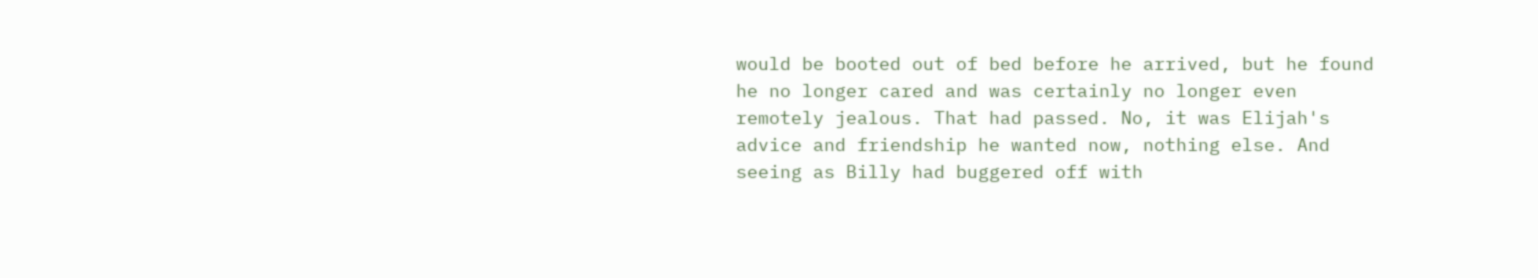would be booted out of bed before he arrived, but he found he no longer cared and was certainly no longer even remotely jealous. That had passed. No, it was Elijah's advice and friendship he wanted now, nothing else. And seeing as Billy had buggered off with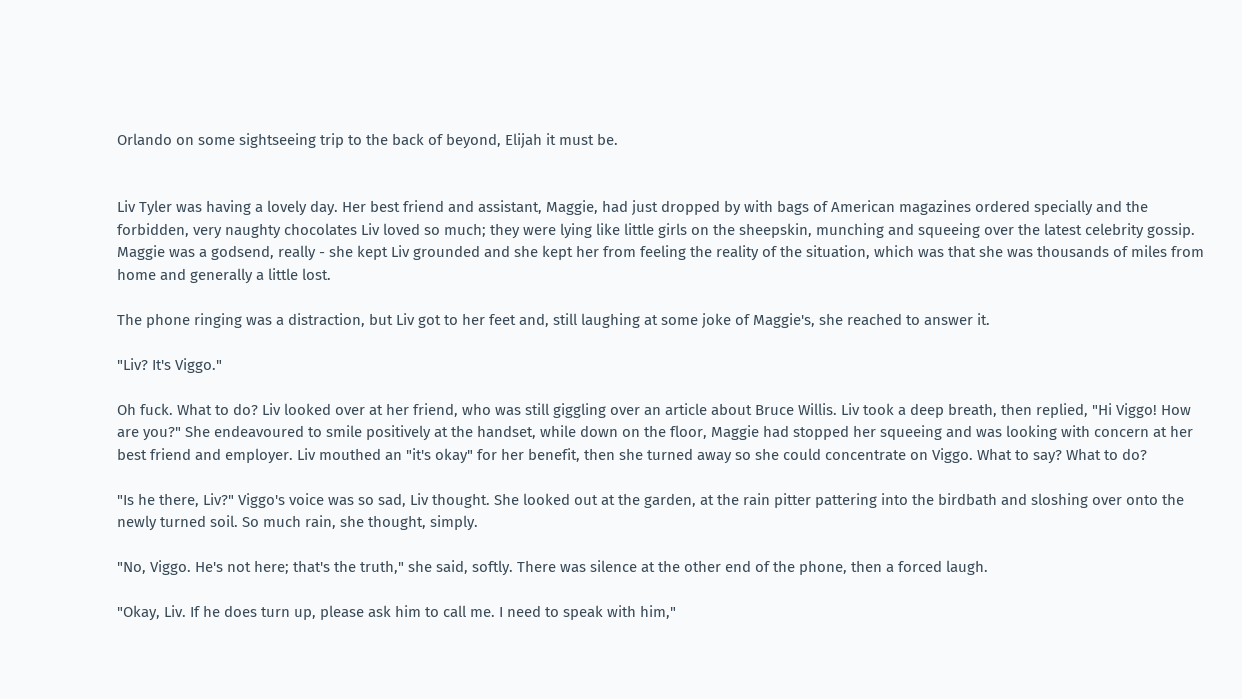Orlando on some sightseeing trip to the back of beyond, Elijah it must be.


Liv Tyler was having a lovely day. Her best friend and assistant, Maggie, had just dropped by with bags of American magazines ordered specially and the forbidden, very naughty chocolates Liv loved so much; they were lying like little girls on the sheepskin, munching and squeeing over the latest celebrity gossip. Maggie was a godsend, really - she kept Liv grounded and she kept her from feeling the reality of the situation, which was that she was thousands of miles from home and generally a little lost.

The phone ringing was a distraction, but Liv got to her feet and, still laughing at some joke of Maggie's, she reached to answer it.

"Liv? It's Viggo."

Oh fuck. What to do? Liv looked over at her friend, who was still giggling over an article about Bruce Willis. Liv took a deep breath, then replied, "Hi Viggo! How are you?" She endeavoured to smile positively at the handset, while down on the floor, Maggie had stopped her squeeing and was looking with concern at her best friend and employer. Liv mouthed an "it's okay" for her benefit, then she turned away so she could concentrate on Viggo. What to say? What to do?

"Is he there, Liv?" Viggo's voice was so sad, Liv thought. She looked out at the garden, at the rain pitter pattering into the birdbath and sloshing over onto the newly turned soil. So much rain, she thought, simply.

"No, Viggo. He's not here; that's the truth," she said, softly. There was silence at the other end of the phone, then a forced laugh.

"Okay, Liv. If he does turn up, please ask him to call me. I need to speak with him,"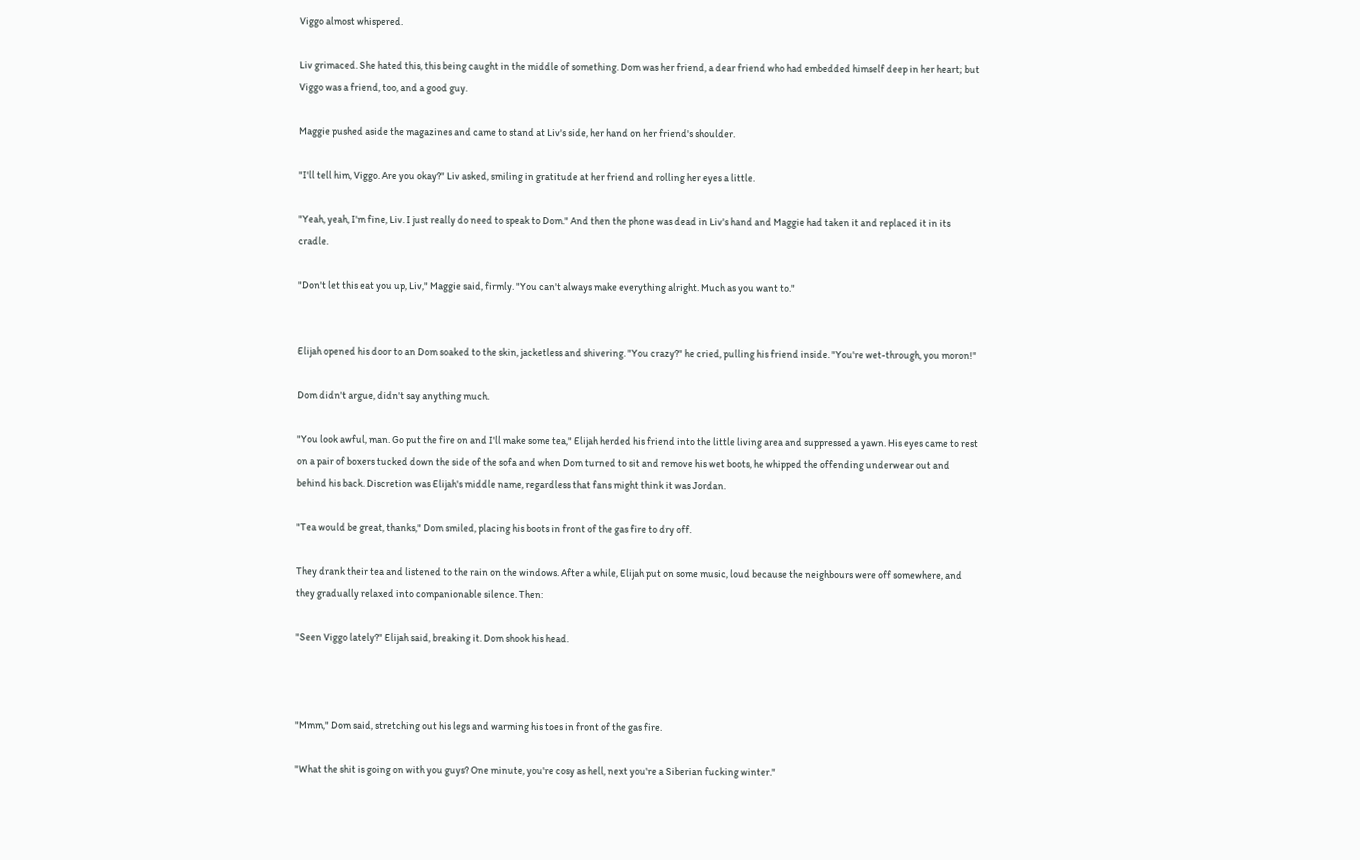Viggo almost whispered.

Liv grimaced. She hated this, this being caught in the middle of something. Dom was her friend, a dear friend who had embedded himself deep in her heart; but Viggo was a friend, too, and a good guy.

Maggie pushed aside the magazines and came to stand at Liv's side, her hand on her friend's shoulder.

"I'll tell him, Viggo. Are you okay?" Liv asked, smiling in gratitude at her friend and rolling her eyes a little.

"Yeah, yeah, I'm fine, Liv. I just really do need to speak to Dom." And then the phone was dead in Liv's hand and Maggie had taken it and replaced it in its cradle.

"Don't let this eat you up, Liv," Maggie said, firmly. "You can't always make everything alright. Much as you want to."


Elijah opened his door to an Dom soaked to the skin, jacketless and shivering. "You crazy?" he cried, pulling his friend inside. "You're wet-through, you moron!"

Dom didn't argue, didn't say anything much.

"You look awful, man. Go put the fire on and I'll make some tea," Elijah herded his friend into the little living area and suppressed a yawn. His eyes came to rest on a pair of boxers tucked down the side of the sofa and when Dom turned to sit and remove his wet boots, he whipped the offending underwear out and behind his back. Discretion was Elijah's middle name, regardless that fans might think it was Jordan.

"Tea would be great, thanks," Dom smiled, placing his boots in front of the gas fire to dry off.

They drank their tea and listened to the rain on the windows. After a while, Elijah put on some music, loud because the neighbours were off somewhere, and they gradually relaxed into companionable silence. Then:

"Seen Viggo lately?" Elijah said, breaking it. Dom shook his head.



"Mmm," Dom said, stretching out his legs and warming his toes in front of the gas fire.

"What the shit is going on with you guys? One minute, you're cosy as hell, next you're a Siberian fucking winter."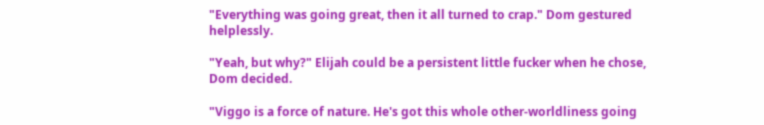"Everything was going great, then it all turned to crap." Dom gestured helplessly.

"Yeah, but why?" Elijah could be a persistent little fucker when he chose, Dom decided.

"Viggo is a force of nature. He's got this whole other-worldliness going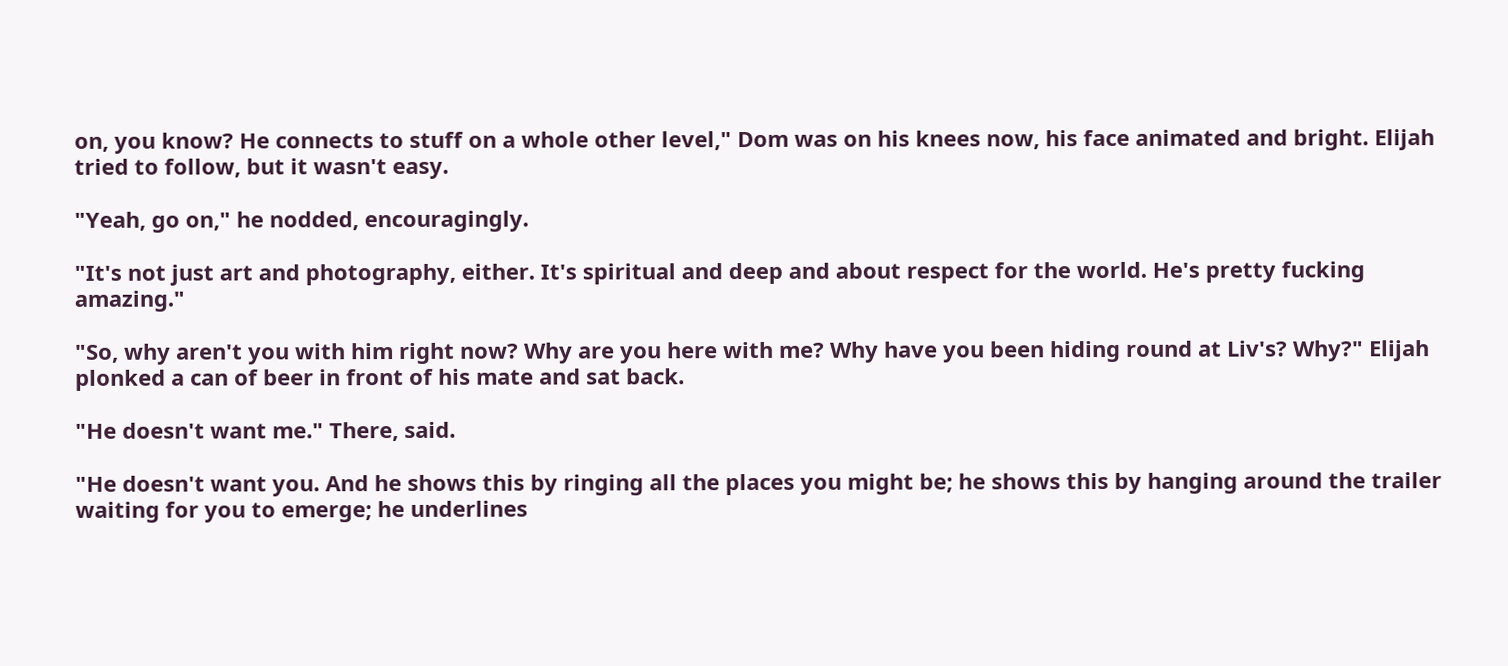on, you know? He connects to stuff on a whole other level," Dom was on his knees now, his face animated and bright. Elijah tried to follow, but it wasn't easy.

"Yeah, go on," he nodded, encouragingly.

"It's not just art and photography, either. It's spiritual and deep and about respect for the world. He's pretty fucking amazing."

"So, why aren't you with him right now? Why are you here with me? Why have you been hiding round at Liv's? Why?" Elijah plonked a can of beer in front of his mate and sat back.

"He doesn't want me." There, said.

"He doesn't want you. And he shows this by ringing all the places you might be; he shows this by hanging around the trailer waiting for you to emerge; he underlines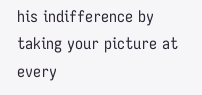his indifference by taking your picture at every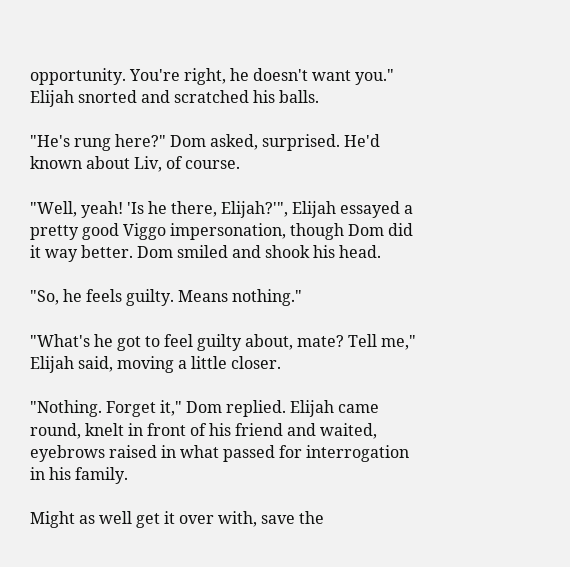opportunity. You're right, he doesn't want you." Elijah snorted and scratched his balls.

"He's rung here?" Dom asked, surprised. He'd known about Liv, of course.

"Well, yeah! 'Is he there, Elijah?'", Elijah essayed a pretty good Viggo impersonation, though Dom did it way better. Dom smiled and shook his head.

"So, he feels guilty. Means nothing."

"What's he got to feel guilty about, mate? Tell me," Elijah said, moving a little closer.

"Nothing. Forget it," Dom replied. Elijah came round, knelt in front of his friend and waited, eyebrows raised in what passed for interrogation in his family.

Might as well get it over with, save the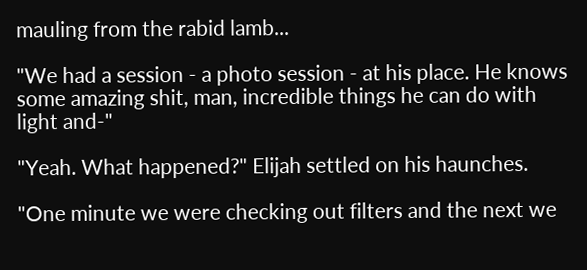mauling from the rabid lamb...

"We had a session - a photo session - at his place. He knows some amazing shit, man, incredible things he can do with light and-"

"Yeah. What happened?" Elijah settled on his haunches.

"One minute we were checking out filters and the next we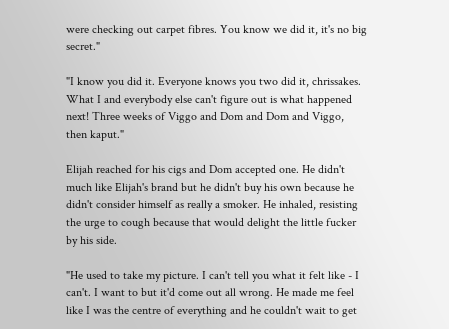were checking out carpet fibres. You know we did it, it's no big secret."

"I know you did it. Everyone knows you two did it, chrissakes. What I and everybody else can't figure out is what happened next! Three weeks of Viggo and Dom and Dom and Viggo, then kaput."

Elijah reached for his cigs and Dom accepted one. He didn't much like Elijah's brand but he didn't buy his own because he didn't consider himself as really a smoker. He inhaled, resisting the urge to cough because that would delight the little fucker by his side.

"He used to take my picture. I can't tell you what it felt like - I can't. I want to but it'd come out all wrong. He made me feel like I was the centre of everything and he couldn't wait to get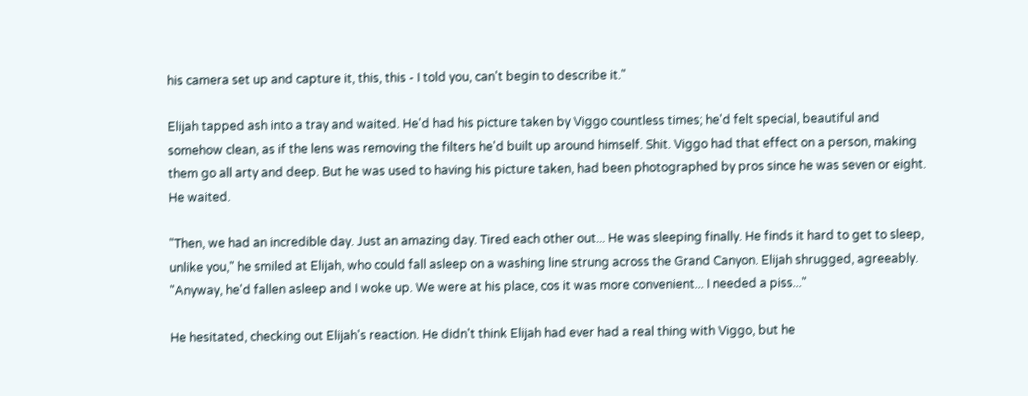his camera set up and capture it, this, this - I told you, can't begin to describe it."

Elijah tapped ash into a tray and waited. He'd had his picture taken by Viggo countless times; he'd felt special, beautiful and somehow clean, as if the lens was removing the filters he'd built up around himself. Shit. Viggo had that effect on a person, making them go all arty and deep. But he was used to having his picture taken, had been photographed by pros since he was seven or eight. He waited.

"Then, we had an incredible day. Just an amazing day. Tired each other out... He was sleeping finally. He finds it hard to get to sleep, unlike you," he smiled at Elijah, who could fall asleep on a washing line strung across the Grand Canyon. Elijah shrugged, agreeably. "Anyway, he'd fallen asleep and I woke up. We were at his place, cos it was more convenient... I needed a piss..."

He hesitated, checking out Elijah's reaction. He didn't think Elijah had ever had a real thing with Viggo, but he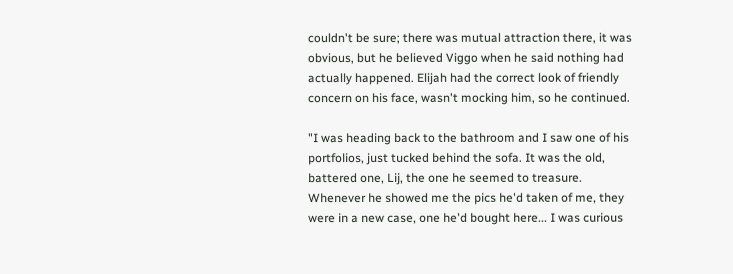couldn't be sure; there was mutual attraction there, it was obvious, but he believed Viggo when he said nothing had actually happened. Elijah had the correct look of friendly concern on his face, wasn't mocking him, so he continued.

"I was heading back to the bathroom and I saw one of his portfolios, just tucked behind the sofa. It was the old, battered one, Lij, the one he seemed to treasure. Whenever he showed me the pics he'd taken of me, they were in a new case, one he'd bought here... I was curious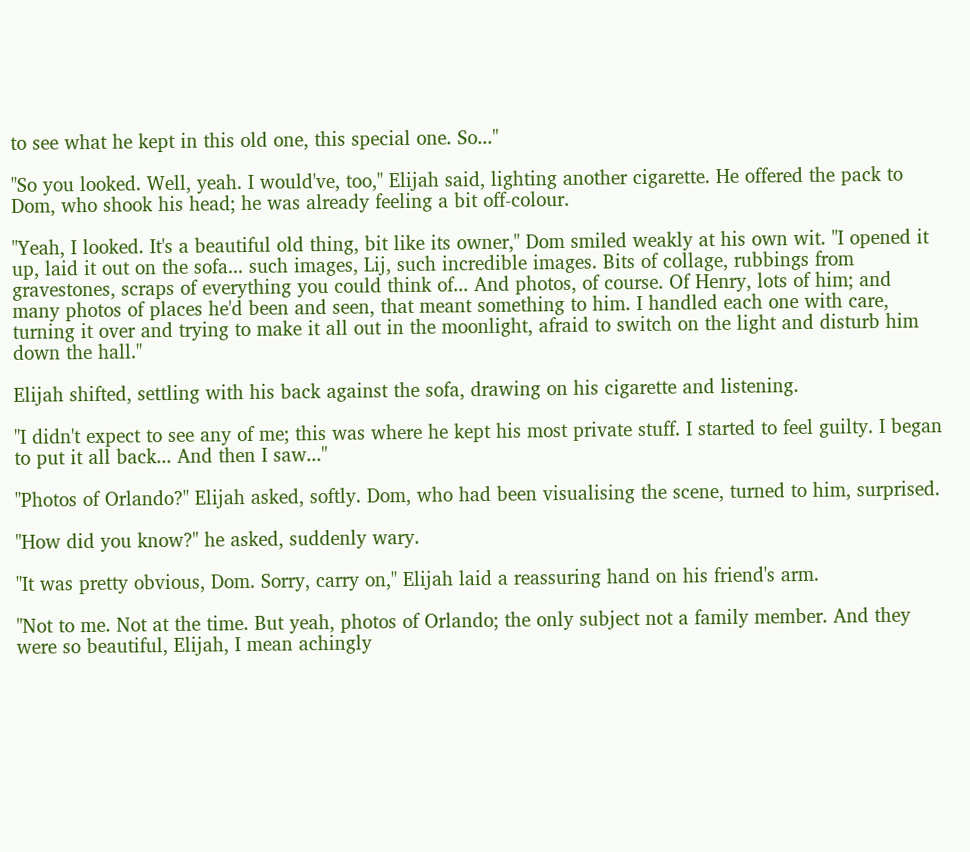to see what he kept in this old one, this special one. So..."

"So you looked. Well, yeah. I would've, too," Elijah said, lighting another cigarette. He offered the pack to Dom, who shook his head; he was already feeling a bit off-colour.

"Yeah, I looked. It's a beautiful old thing, bit like its owner," Dom smiled weakly at his own wit. "I opened it up, laid it out on the sofa... such images, Lij, such incredible images. Bits of collage, rubbings from gravestones, scraps of everything you could think of... And photos, of course. Of Henry, lots of him; and many photos of places he'd been and seen, that meant something to him. I handled each one with care, turning it over and trying to make it all out in the moonlight, afraid to switch on the light and disturb him down the hall."

Elijah shifted, settling with his back against the sofa, drawing on his cigarette and listening.

"I didn't expect to see any of me; this was where he kept his most private stuff. I started to feel guilty. I began to put it all back... And then I saw..."

"Photos of Orlando?" Elijah asked, softly. Dom, who had been visualising the scene, turned to him, surprised.

"How did you know?" he asked, suddenly wary.

"It was pretty obvious, Dom. Sorry, carry on," Elijah laid a reassuring hand on his friend's arm.

"Not to me. Not at the time. But yeah, photos of Orlando; the only subject not a family member. And they were so beautiful, Elijah, I mean achingly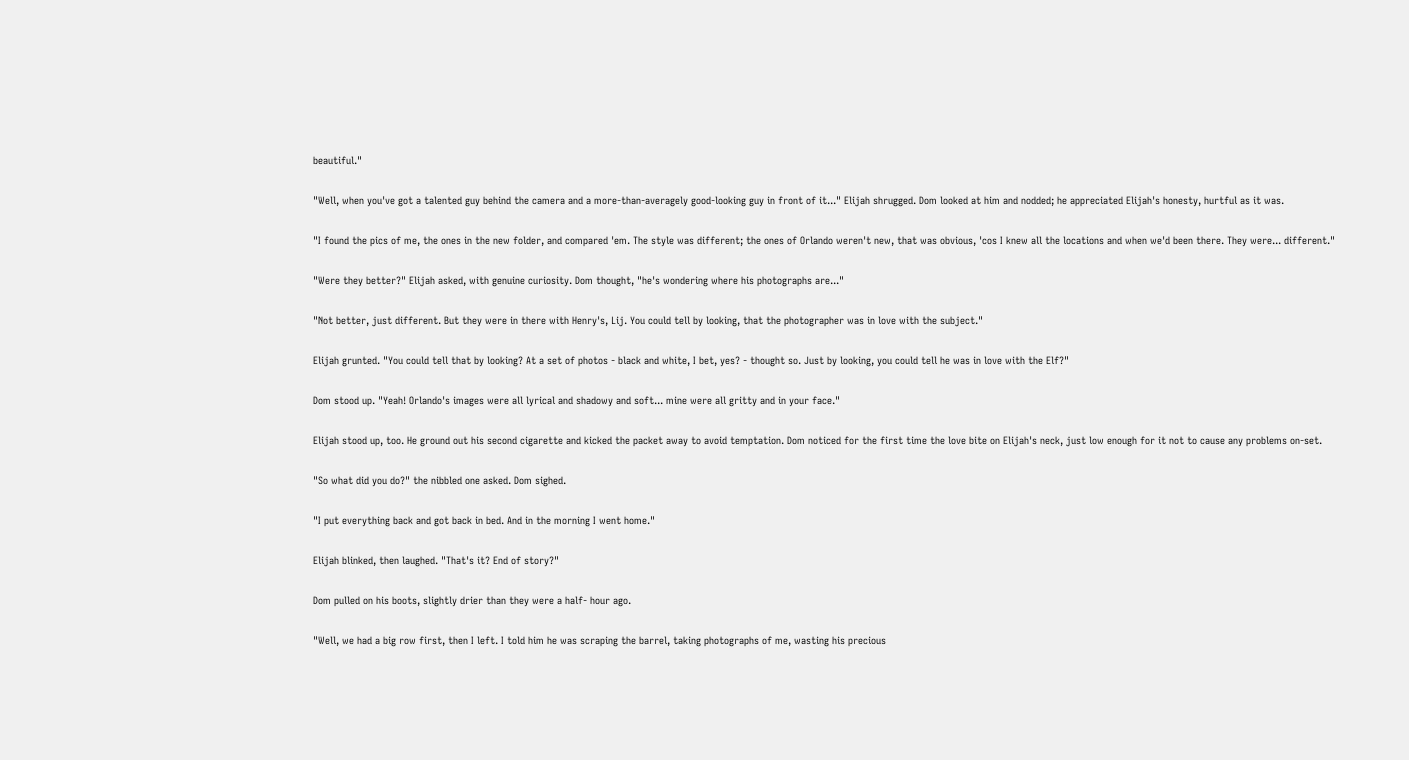beautiful."

"Well, when you've got a talented guy behind the camera and a more-than-averagely good-looking guy in front of it..." Elijah shrugged. Dom looked at him and nodded; he appreciated Elijah's honesty, hurtful as it was.

"I found the pics of me, the ones in the new folder, and compared 'em. The style was different; the ones of Orlando weren't new, that was obvious, 'cos I knew all the locations and when we'd been there. They were... different."

"Were they better?" Elijah asked, with genuine curiosity. Dom thought, "he's wondering where his photographs are..."

"Not better, just different. But they were in there with Henry's, Lij. You could tell by looking, that the photographer was in love with the subject."

Elijah grunted. "You could tell that by looking? At a set of photos - black and white, I bet, yes? - thought so. Just by looking, you could tell he was in love with the Elf?"

Dom stood up. "Yeah! Orlando's images were all lyrical and shadowy and soft... mine were all gritty and in your face."

Elijah stood up, too. He ground out his second cigarette and kicked the packet away to avoid temptation. Dom noticed for the first time the love bite on Elijah's neck, just low enough for it not to cause any problems on-set.

"So what did you do?" the nibbled one asked. Dom sighed.

"I put everything back and got back in bed. And in the morning I went home."

Elijah blinked, then laughed. "That's it? End of story?"

Dom pulled on his boots, slightly drier than they were a half- hour ago.

"Well, we had a big row first, then I left. I told him he was scraping the barrel, taking photographs of me, wasting his precious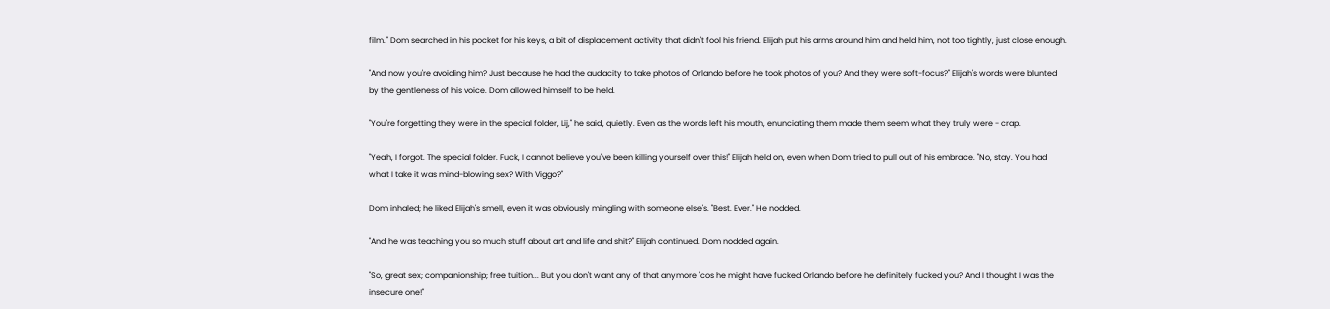film." Dom searched in his pocket for his keys, a bit of displacement activity that didn't fool his friend. Elijah put his arms around him and held him, not too tightly, just close enough.

"And now you're avoiding him? Just because he had the audacity to take photos of Orlando before he took photos of you? And they were soft-focus?" Elijah's words were blunted by the gentleness of his voice. Dom allowed himself to be held.

"You're forgetting they were in the special folder, Lij," he said, quietly. Even as the words left his mouth, enunciating them made them seem what they truly were - crap.

"Yeah, I forgot. The special folder. Fuck, I cannot believe you've been killing yourself over this!" Elijah held on, even when Dom tried to pull out of his embrace. "No, stay. You had what I take it was mind-blowing sex? With Viggo?"

Dom inhaled; he liked Elijah's smell, even it was obviously mingling with someone else's. "Best. Ever." He nodded.

"And he was teaching you so much stuff about art and life and shit?" Elijah continued. Dom nodded again.

"So, great sex; companionship; free tuition... But you don't want any of that anymore 'cos he might have fucked Orlando before he definitely fucked you? And I thought I was the insecure one!"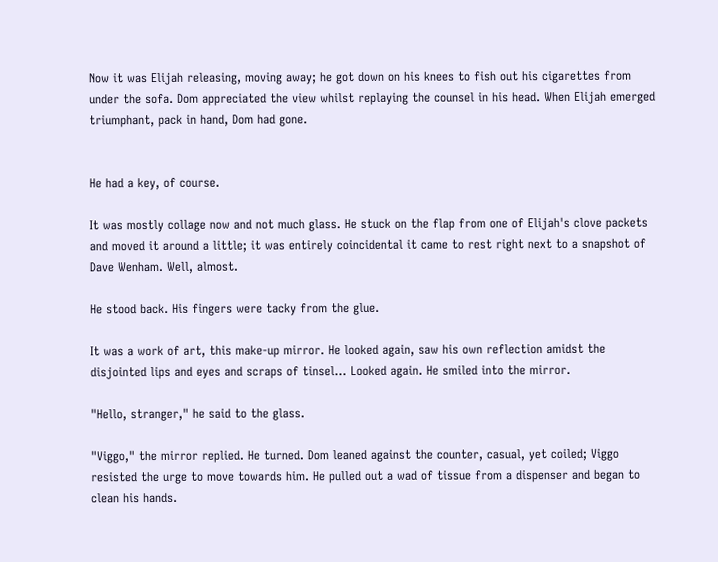Now it was Elijah releasing, moving away; he got down on his knees to fish out his cigarettes from under the sofa. Dom appreciated the view whilst replaying the counsel in his head. When Elijah emerged triumphant, pack in hand, Dom had gone.


He had a key, of course.

It was mostly collage now and not much glass. He stuck on the flap from one of Elijah's clove packets and moved it around a little; it was entirely coincidental it came to rest right next to a snapshot of Dave Wenham. Well, almost.

He stood back. His fingers were tacky from the glue.

It was a work of art, this make-up mirror. He looked again, saw his own reflection amidst the disjointed lips and eyes and scraps of tinsel... Looked again. He smiled into the mirror.

"Hello, stranger," he said to the glass.

"Viggo," the mirror replied. He turned. Dom leaned against the counter, casual, yet coiled; Viggo resisted the urge to move towards him. He pulled out a wad of tissue from a dispenser and began to clean his hands.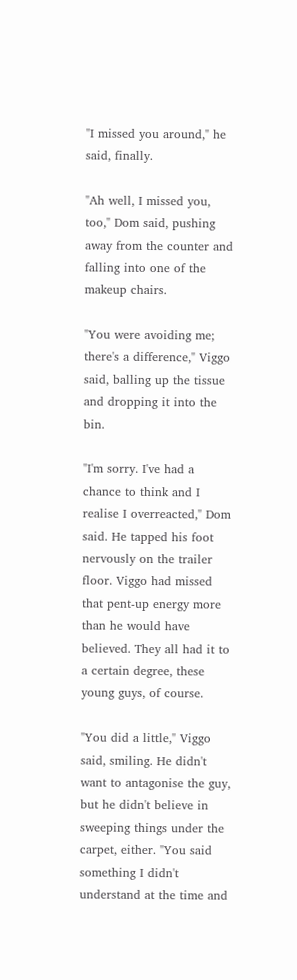"I missed you around," he said, finally.

"Ah well, I missed you, too," Dom said, pushing away from the counter and falling into one of the makeup chairs.

"You were avoiding me; there's a difference," Viggo said, balling up the tissue and dropping it into the bin.

"I'm sorry. I've had a chance to think and I realise I overreacted," Dom said. He tapped his foot nervously on the trailer floor. Viggo had missed that pent-up energy more than he would have believed. They all had it to a certain degree, these young guys, of course.

"You did a little," Viggo said, smiling. He didn't want to antagonise the guy, but he didn't believe in sweeping things under the carpet, either. "You said something I didn't understand at the time and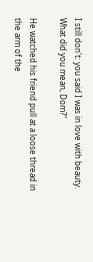I still don't: you said I was in love with beauty. What did you mean, Dom?"

He watched his friend pull at a loose thread in the arm of the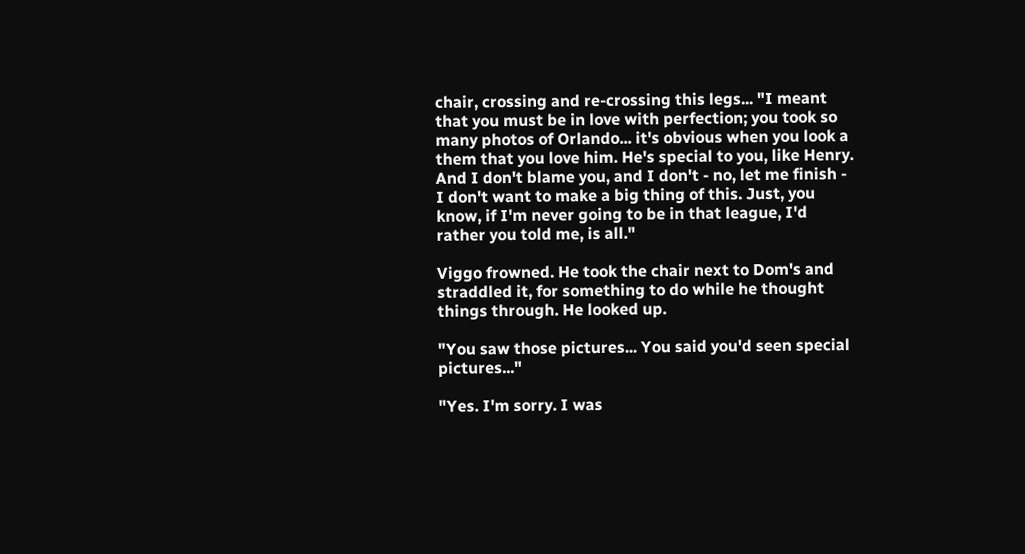chair, crossing and re-crossing this legs... "I meant that you must be in love with perfection; you took so many photos of Orlando... it's obvious when you look a them that you love him. He's special to you, like Henry. And I don't blame you, and I don't - no, let me finish - I don't want to make a big thing of this. Just, you know, if I'm never going to be in that league, I'd rather you told me, is all."

Viggo frowned. He took the chair next to Dom's and straddled it, for something to do while he thought things through. He looked up.

"You saw those pictures... You said you'd seen special pictures..."

"Yes. I'm sorry. I was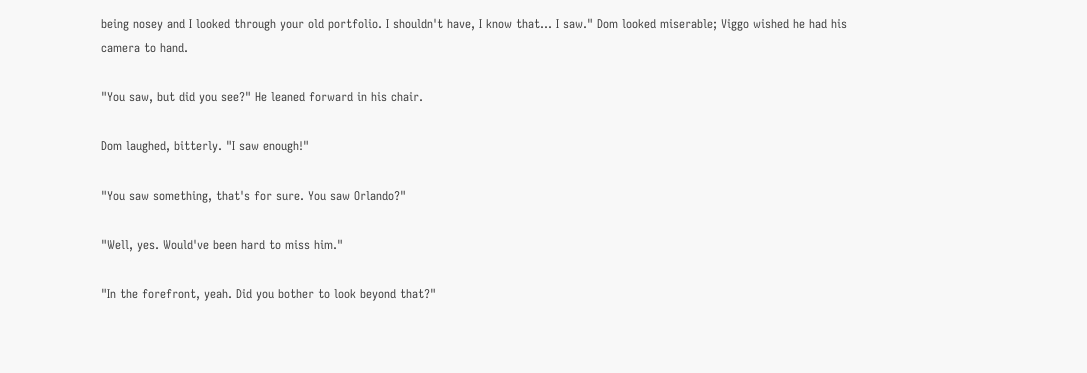being nosey and I looked through your old portfolio. I shouldn't have, I know that... I saw." Dom looked miserable; Viggo wished he had his camera to hand.

"You saw, but did you see?" He leaned forward in his chair.

Dom laughed, bitterly. "I saw enough!"

"You saw something, that's for sure. You saw Orlando?"

"Well, yes. Would've been hard to miss him."

"In the forefront, yeah. Did you bother to look beyond that?"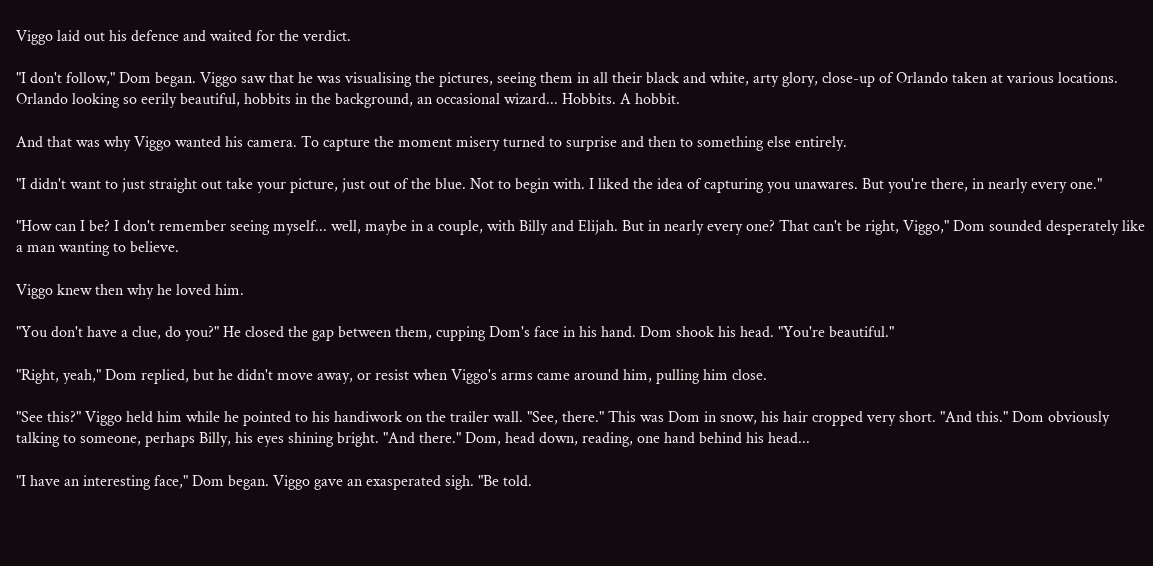Viggo laid out his defence and waited for the verdict.

"I don't follow," Dom began. Viggo saw that he was visualising the pictures, seeing them in all their black and white, arty glory, close-up of Orlando taken at various locations. Orlando looking so eerily beautiful, hobbits in the background, an occasional wizard... Hobbits. A hobbit.

And that was why Viggo wanted his camera. To capture the moment misery turned to surprise and then to something else entirely.

"I didn't want to just straight out take your picture, just out of the blue. Not to begin with. I liked the idea of capturing you unawares. But you're there, in nearly every one."

"How can I be? I don't remember seeing myself... well, maybe in a couple, with Billy and Elijah. But in nearly every one? That can't be right, Viggo," Dom sounded desperately like a man wanting to believe.

Viggo knew then why he loved him.

"You don't have a clue, do you?" He closed the gap between them, cupping Dom's face in his hand. Dom shook his head. "You're beautiful."

"Right, yeah," Dom replied, but he didn't move away, or resist when Viggo's arms came around him, pulling him close.

"See this?" Viggo held him while he pointed to his handiwork on the trailer wall. "See, there." This was Dom in snow, his hair cropped very short. "And this." Dom obviously talking to someone, perhaps Billy, his eyes shining bright. "And there." Dom, head down, reading, one hand behind his head...

"I have an interesting face," Dom began. Viggo gave an exasperated sigh. "Be told.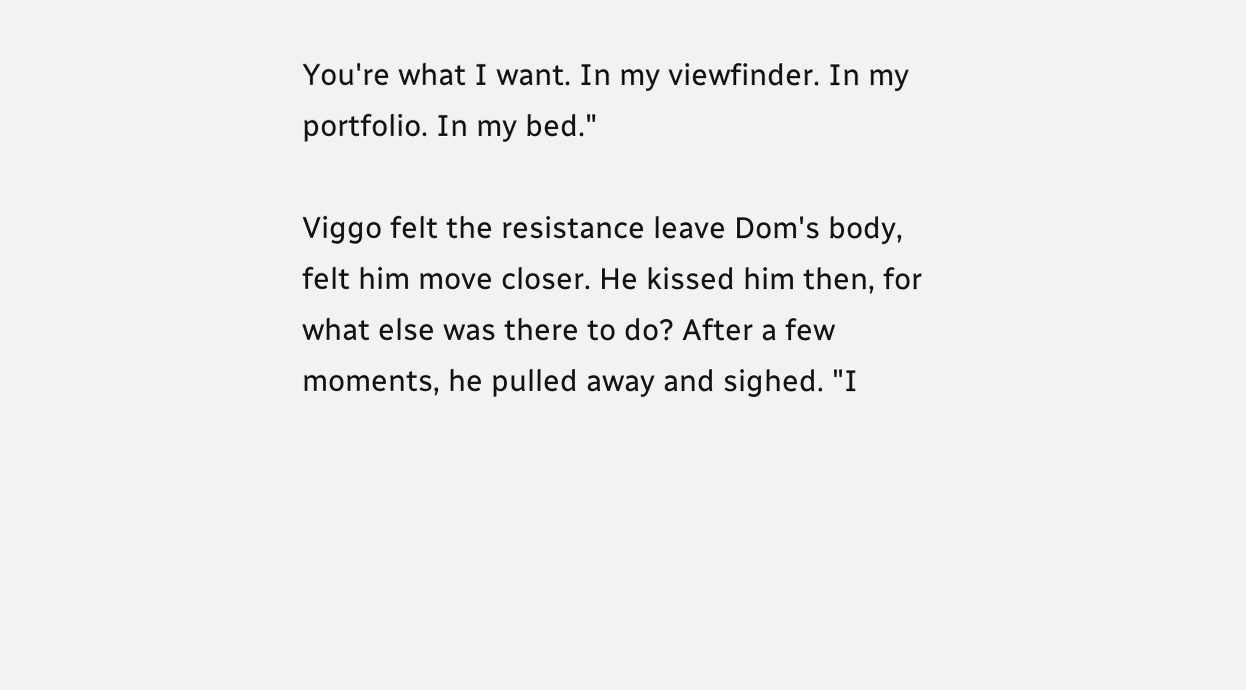You're what I want. In my viewfinder. In my portfolio. In my bed."

Viggo felt the resistance leave Dom's body, felt him move closer. He kissed him then, for what else was there to do? After a few moments, he pulled away and sighed. "I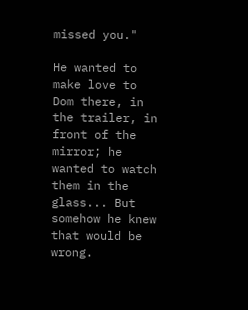missed you."

He wanted to make love to Dom there, in the trailer, in front of the mirror; he wanted to watch them in the glass... But somehow he knew that would be wrong.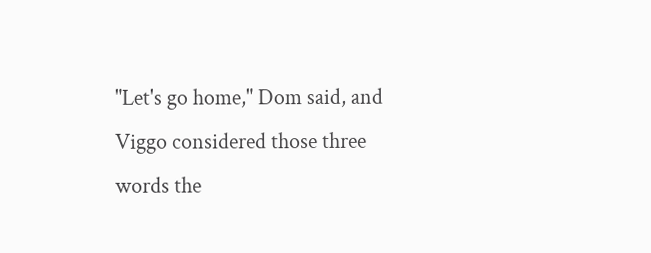"Let's go home," Dom said, and Viggo considered those three words the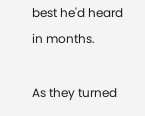best he'd heard in months.

As they turned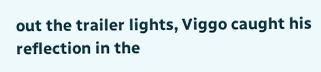out the trailer lights, Viggo caught his reflection in the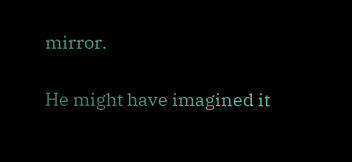mirror.

He might have imagined it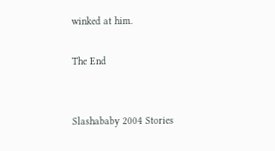winked at him.

The End


Slashababy 2004 Stories